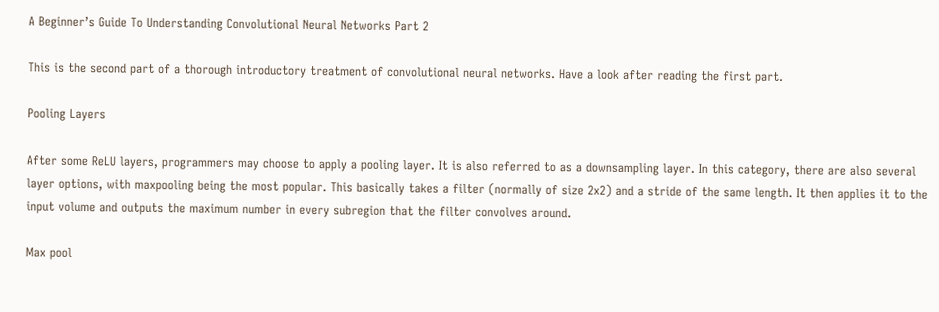A Beginner’s Guide To Understanding Convolutional Neural Networks Part 2

This is the second part of a thorough introductory treatment of convolutional neural networks. Have a look after reading the first part.

Pooling Layers

After some ReLU layers, programmers may choose to apply a pooling layer. It is also referred to as a downsampling layer. In this category, there are also several layer options, with maxpooling being the most popular. This basically takes a filter (normally of size 2x2) and a stride of the same length. It then applies it to the input volume and outputs the maximum number in every subregion that the filter convolves around.

Max pool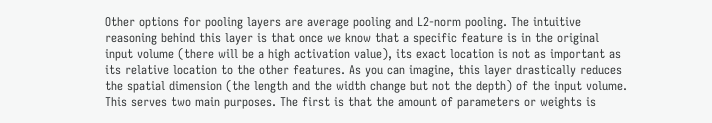Other options for pooling layers are average pooling and L2-norm pooling. The intuitive reasoning behind this layer is that once we know that a specific feature is in the original input volume (there will be a high activation value), its exact location is not as important as its relative location to the other features. As you can imagine, this layer drastically reduces the spatial dimension (the length and the width change but not the depth) of the input volume. This serves two main purposes. The first is that the amount of parameters or weights is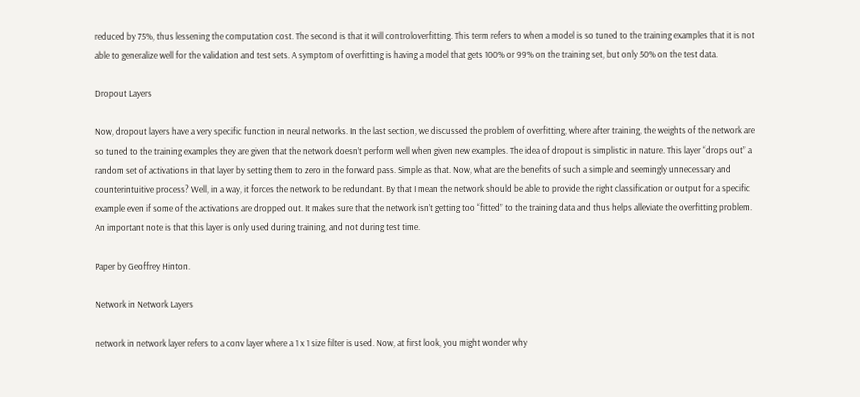reduced by 75%, thus lessening the computation cost. The second is that it will controloverfitting. This term refers to when a model is so tuned to the training examples that it is not able to generalize well for the validation and test sets. A symptom of overfitting is having a model that gets 100% or 99% on the training set, but only 50% on the test data.

Dropout Layers

Now, dropout layers have a very specific function in neural networks. In the last section, we discussed the problem of overfitting, where after training, the weights of the network are so tuned to the training examples they are given that the network doesn’t perform well when given new examples. The idea of dropout is simplistic in nature. This layer “drops out” a random set of activations in that layer by setting them to zero in the forward pass. Simple as that. Now, what are the benefits of such a simple and seemingly unnecessary and counterintuitive process? Well, in a way, it forces the network to be redundant. By that I mean the network should be able to provide the right classification or output for a specific example even if some of the activations are dropped out. It makes sure that the network isn’t getting too “fitted” to the training data and thus helps alleviate the overfitting problem. An important note is that this layer is only used during training, and not during test time.

Paper by Geoffrey Hinton.

Network in Network Layers

network in network layer refers to a conv layer where a 1 x 1 size filter is used. Now, at first look, you might wonder why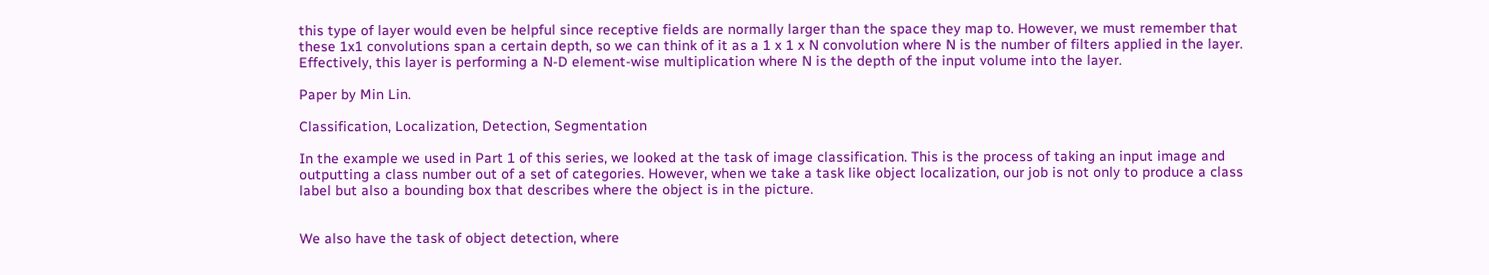this type of layer would even be helpful since receptive fields are normally larger than the space they map to. However, we must remember that these 1x1 convolutions span a certain depth, so we can think of it as a 1 x 1 x N convolution where N is the number of filters applied in the layer. Effectively, this layer is performing a N-D element-wise multiplication where N is the depth of the input volume into the layer.

Paper by Min Lin.

Classification, Localization, Detection, Segmentation

In the example we used in Part 1 of this series, we looked at the task of image classification. This is the process of taking an input image and outputting a class number out of a set of categories. However, when we take a task like object localization, our job is not only to produce a class label but also a bounding box that describes where the object is in the picture.


We also have the task of object detection, where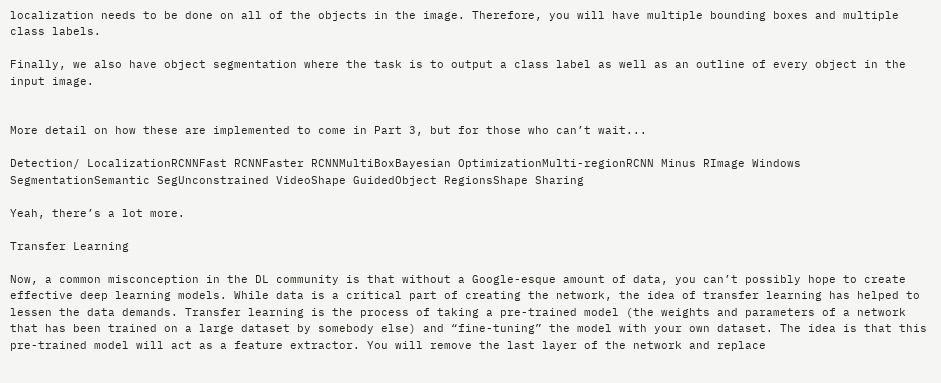localization needs to be done on all of the objects in the image. Therefore, you will have multiple bounding boxes and multiple class labels.

Finally, we also have object segmentation where the task is to output a class label as well as an outline of every object in the input image.


More detail on how these are implemented to come in Part 3, but for those who can’t wait...

Detection/ LocalizationRCNNFast RCNNFaster RCNNMultiBoxBayesian OptimizationMulti-regionRCNN Minus RImage Windows
SegmentationSemantic SegUnconstrained VideoShape GuidedObject RegionsShape Sharing

Yeah, there’s a lot more.

Transfer Learning

Now, a common misconception in the DL community is that without a Google-esque amount of data, you can’t possibly hope to create effective deep learning models. While data is a critical part of creating the network, the idea of transfer learning has helped to lessen the data demands. Transfer learning is the process of taking a pre-trained model (the weights and parameters of a network that has been trained on a large dataset by somebody else) and “fine-tuning” the model with your own dataset. The idea is that this pre-trained model will act as a feature extractor. You will remove the last layer of the network and replace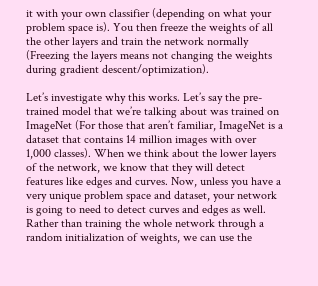it with your own classifier (depending on what your problem space is). You then freeze the weights of all the other layers and train the network normally (Freezing the layers means not changing the weights during gradient descent/optimization).

Let’s investigate why this works. Let’s say the pre-trained model that we’re talking about was trained on ImageNet (For those that aren’t familiar, ImageNet is a dataset that contains 14 million images with over 1,000 classes). When we think about the lower layers of the network, we know that they will detect features like edges and curves. Now, unless you have a very unique problem space and dataset, your network is going to need to detect curves and edges as well. Rather than training the whole network through a random initialization of weights, we can use the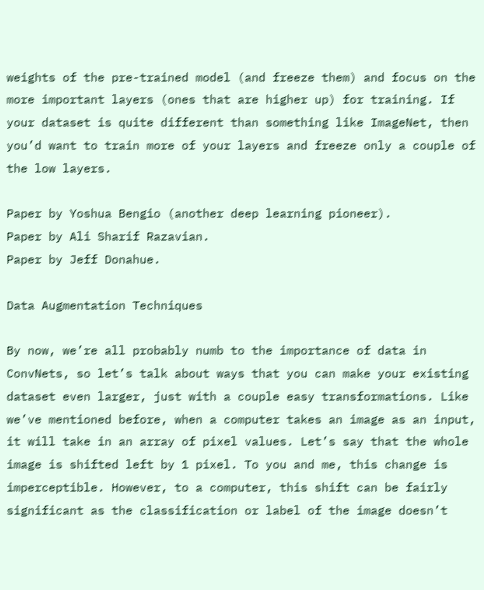weights of the pre-trained model (and freeze them) and focus on the more important layers (ones that are higher up) for training. If your dataset is quite different than something like ImageNet, then you’d want to train more of your layers and freeze only a couple of the low layers.

Paper by Yoshua Bengio (another deep learning pioneer).
Paper by Ali Sharif Razavian.
Paper by Jeff Donahue.

Data Augmentation Techniques

By now, we’re all probably numb to the importance of data in ConvNets, so let’s talk about ways that you can make your existing dataset even larger, just with a couple easy transformations. Like we’ve mentioned before, when a computer takes an image as an input, it will take in an array of pixel values. Let’s say that the whole image is shifted left by 1 pixel. To you and me, this change is imperceptible. However, to a computer, this shift can be fairly significant as the classification or label of the image doesn’t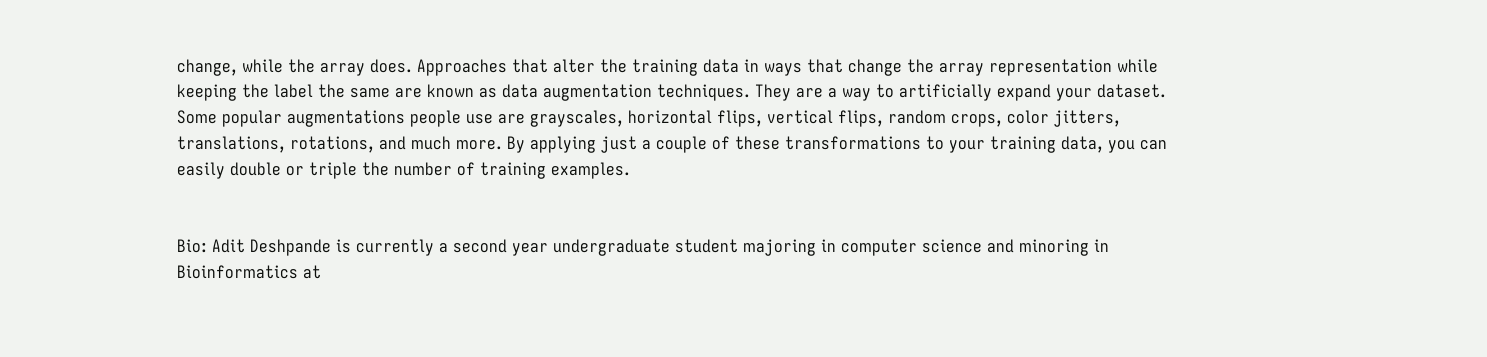change, while the array does. Approaches that alter the training data in ways that change the array representation while keeping the label the same are known as data augmentation techniques. They are a way to artificially expand your dataset. Some popular augmentations people use are grayscales, horizontal flips, vertical flips, random crops, color jitters, translations, rotations, and much more. By applying just a couple of these transformations to your training data, you can easily double or triple the number of training examples.


Bio: Adit Deshpande is currently a second year undergraduate student majoring in computer science and minoring in Bioinformatics at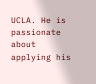UCLA. He is passionate about applying his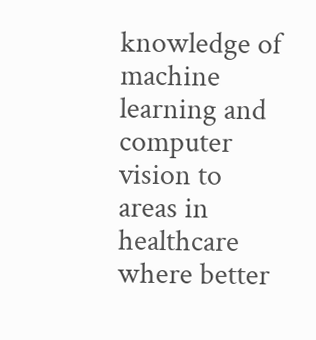knowledge of machine learning and computer vision to areas in healthcare where better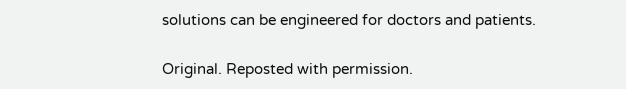solutions can be engineered for doctors and patients.

Original. Reposted with permission.